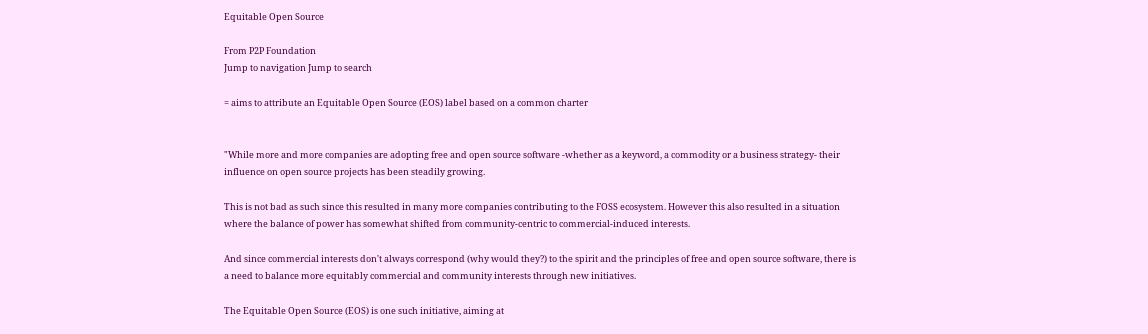Equitable Open Source

From P2P Foundation
Jump to navigation Jump to search

= aims to attribute an Equitable Open Source (EOS) label based on a common charter


"While more and more companies are adopting free and open source software -whether as a keyword, a commodity or a business strategy- their influence on open source projects has been steadily growing.

This is not bad as such since this resulted in many more companies contributing to the FOSS ecosystem. However this also resulted in a situation where the balance of power has somewhat shifted from community-centric to commercial-induced interests.

And since commercial interests don't always correspond (why would they?) to the spirit and the principles of free and open source software, there is a need to balance more equitably commercial and community interests through new initiatives.

The Equitable Open Source (EOS) is one such initiative, aiming at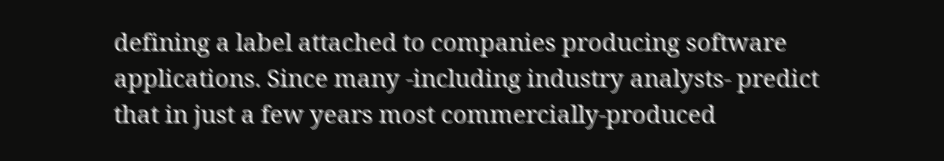defining a label attached to companies producing software applications. Since many -including industry analysts- predict that in just a few years most commercially-produced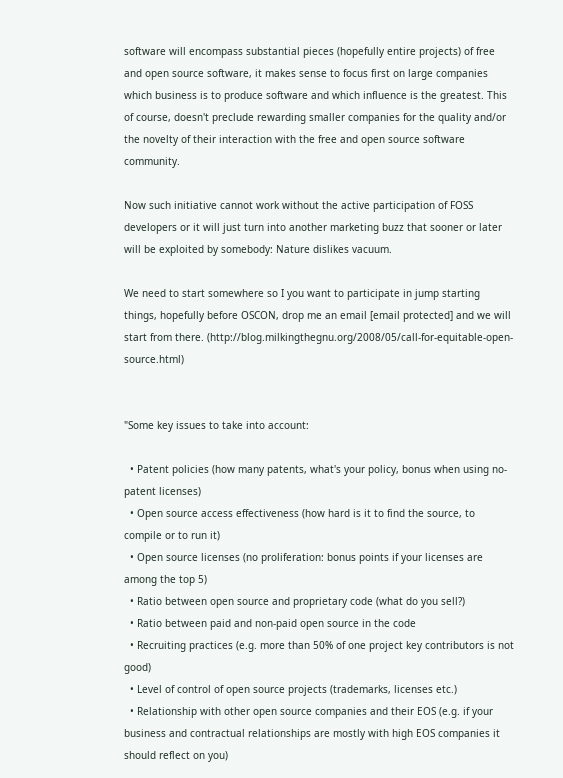software will encompass substantial pieces (hopefully entire projects) of free and open source software, it makes sense to focus first on large companies which business is to produce software and which influence is the greatest. This of course, doesn't preclude rewarding smaller companies for the quality and/or the novelty of their interaction with the free and open source software community.

Now such initiative cannot work without the active participation of FOSS developers or it will just turn into another marketing buzz that sooner or later will be exploited by somebody: Nature dislikes vacuum.

We need to start somewhere so I you want to participate in jump starting things, hopefully before OSCON, drop me an email [email protected] and we will start from there. (http://blog.milkingthegnu.org/2008/05/call-for-equitable-open-source.html)


"Some key issues to take into account:

  • Patent policies (how many patents, what's your policy, bonus when using no-patent licenses)
  • Open source access effectiveness (how hard is it to find the source, to compile or to run it)
  • Open source licenses (no proliferation: bonus points if your licenses are among the top 5)
  • Ratio between open source and proprietary code (what do you sell?)
  • Ratio between paid and non-paid open source in the code
  • Recruiting practices (e.g. more than 50% of one project key contributors is not good)
  • Level of control of open source projects (trademarks, licenses etc.)
  • Relationship with other open source companies and their EOS (e.g. if your business and contractual relationships are mostly with high EOS companies it should reflect on you)